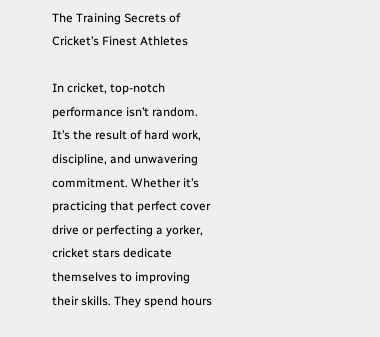The Training Secrets of Cricket’s Finest Athletes

In cricket, top-notch performance isn’t random. It’s the result of hard work, discipline, and unwavering commitment. Whether it’s practicing that perfect cover drive or perfecting a yorker, cricket stars dedicate themselves to improving their skills. They spend hours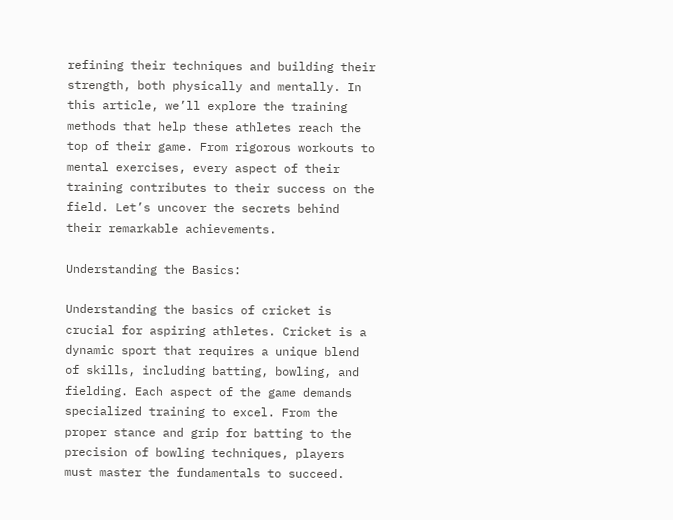refining their techniques and building their strength, both physically and mentally. In this article, we’ll explore the training methods that help these athletes reach the top of their game. From rigorous workouts to mental exercises, every aspect of their training contributes to their success on the field. Let’s uncover the secrets behind their remarkable achievements.

Understanding the Basics:

Understanding the basics of cricket is crucial for aspiring athletes. Cricket is a dynamic sport that requires a unique blend of skills, including batting, bowling, and fielding. Each aspect of the game demands specialized training to excel. From the proper stance and grip for batting to the precision of bowling techniques, players must master the fundamentals to succeed.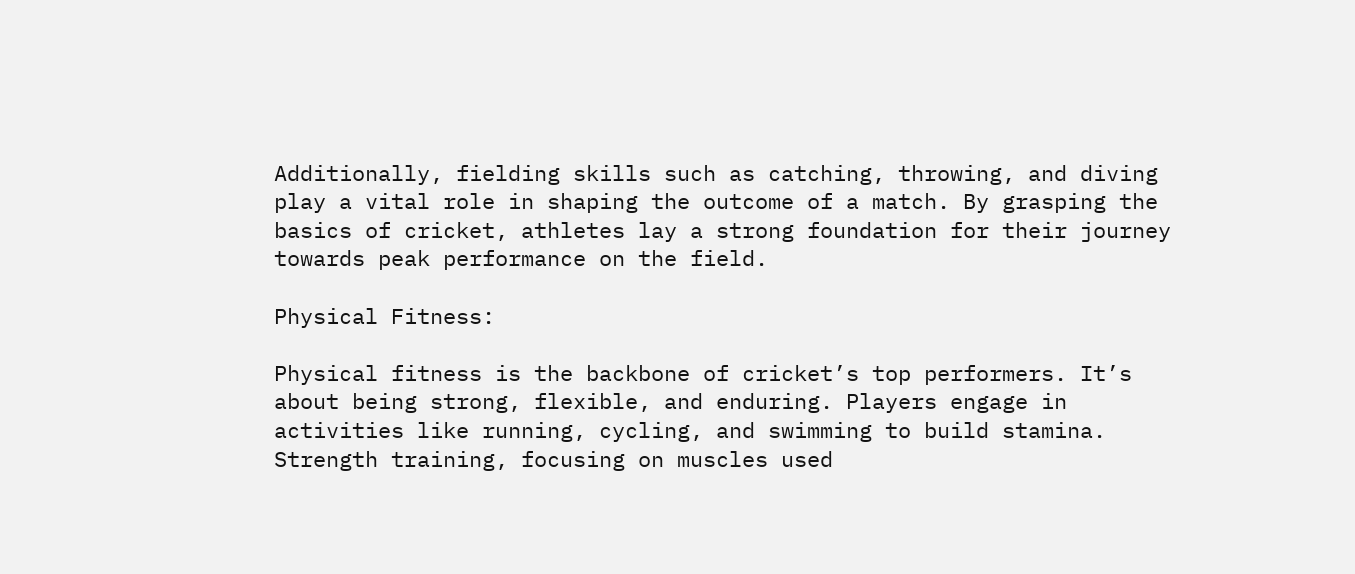Additionally, fielding skills such as catching, throwing, and diving play a vital role in shaping the outcome of a match. By grasping the basics of cricket, athletes lay a strong foundation for their journey towards peak performance on the field.

Physical Fitness:

Physical fitness is the backbone of cricket’s top performers. It’s about being strong, flexible, and enduring. Players engage in activities like running, cycling, and swimming to build stamina. Strength training, focusing on muscles used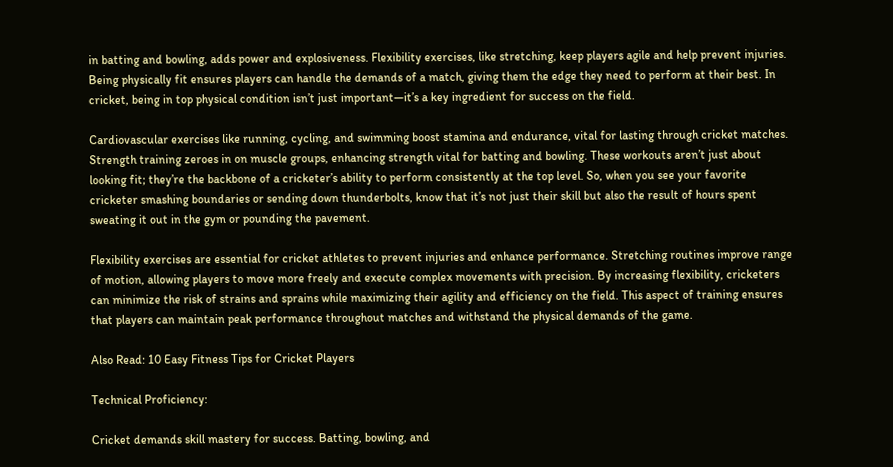in batting and bowling, adds power and explosiveness. Flexibility exercises, like stretching, keep players agile and help prevent injuries. Being physically fit ensures players can handle the demands of a match, giving them the edge they need to perform at their best. In cricket, being in top physical condition isn’t just important—it’s a key ingredient for success on the field.

Cardiovascular exercises like running, cycling, and swimming boost stamina and endurance, vital for lasting through cricket matches. Strength training zeroes in on muscle groups, enhancing strength vital for batting and bowling. These workouts aren’t just about looking fit; they’re the backbone of a cricketer’s ability to perform consistently at the top level. So, when you see your favorite cricketer smashing boundaries or sending down thunderbolts, know that it’s not just their skill but also the result of hours spent sweating it out in the gym or pounding the pavement.

Flexibility exercises are essential for cricket athletes to prevent injuries and enhance performance. Stretching routines improve range of motion, allowing players to move more freely and execute complex movements with precision. By increasing flexibility, cricketers can minimize the risk of strains and sprains while maximizing their agility and efficiency on the field. This aspect of training ensures that players can maintain peak performance throughout matches and withstand the physical demands of the game.

Also Read: 10 Easy Fitness Tips for Cricket Players

Technical Proficiency:

Cricket demands skill mastery for success. Batting, bowling, and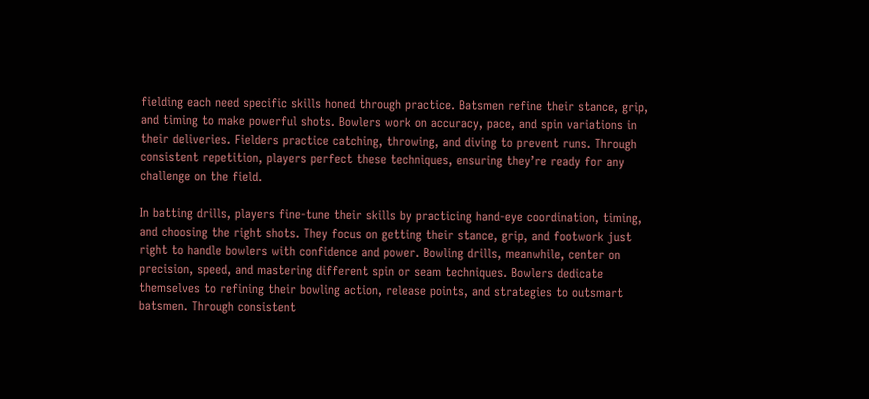fielding each need specific skills honed through practice. Batsmen refine their stance, grip, and timing to make powerful shots. Bowlers work on accuracy, pace, and spin variations in their deliveries. Fielders practice catching, throwing, and diving to prevent runs. Through consistent repetition, players perfect these techniques, ensuring they’re ready for any challenge on the field.

In batting drills, players fine-tune their skills by practicing hand-eye coordination, timing, and choosing the right shots. They focus on getting their stance, grip, and footwork just right to handle bowlers with confidence and power. Bowling drills, meanwhile, center on precision, speed, and mastering different spin or seam techniques. Bowlers dedicate themselves to refining their bowling action, release points, and strategies to outsmart batsmen. Through consistent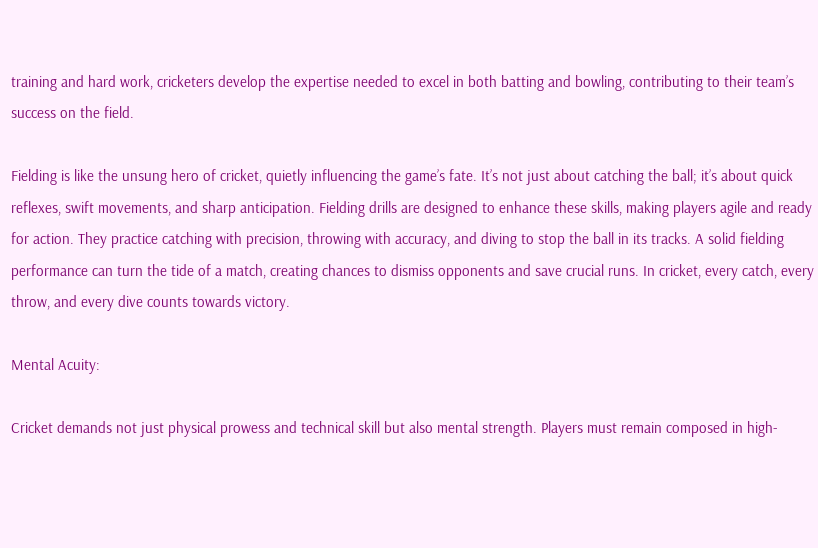training and hard work, cricketers develop the expertise needed to excel in both batting and bowling, contributing to their team’s success on the field.

Fielding is like the unsung hero of cricket, quietly influencing the game’s fate. It’s not just about catching the ball; it’s about quick reflexes, swift movements, and sharp anticipation. Fielding drills are designed to enhance these skills, making players agile and ready for action. They practice catching with precision, throwing with accuracy, and diving to stop the ball in its tracks. A solid fielding performance can turn the tide of a match, creating chances to dismiss opponents and save crucial runs. In cricket, every catch, every throw, and every dive counts towards victory.

Mental Acuity:

Cricket demands not just physical prowess and technical skill but also mental strength. Players must remain composed in high-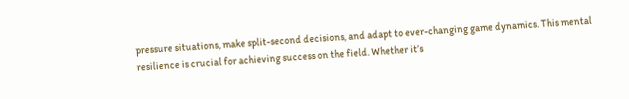pressure situations, make split-second decisions, and adapt to ever-changing game dynamics. This mental resilience is crucial for achieving success on the field. Whether it’s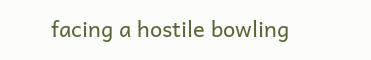facing a hostile bowling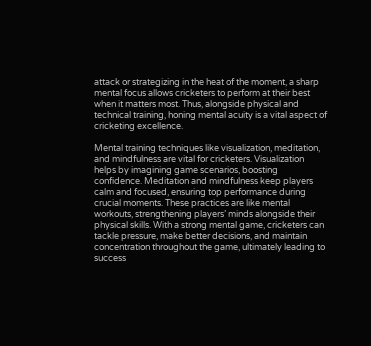attack or strategizing in the heat of the moment, a sharp mental focus allows cricketers to perform at their best when it matters most. Thus, alongside physical and technical training, honing mental acuity is a vital aspect of cricketing excellence.

Mental training techniques like visualization, meditation, and mindfulness are vital for cricketers. Visualization helps by imagining game scenarios, boosting confidence. Meditation and mindfulness keep players calm and focused, ensuring top performance during crucial moments. These practices are like mental workouts, strengthening players’ minds alongside their physical skills. With a strong mental game, cricketers can tackle pressure, make better decisions, and maintain concentration throughout the game, ultimately leading to success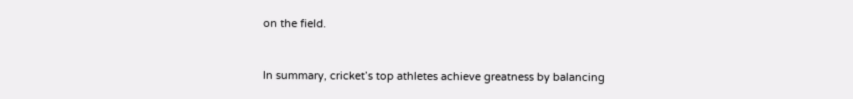on the field.


In summary, cricket’s top athletes achieve greatness by balancing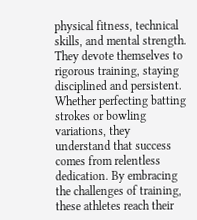physical fitness, technical skills, and mental strength. They devote themselves to rigorous training, staying disciplined and persistent. Whether perfecting batting strokes or bowling variations, they understand that success comes from relentless dedication. By embracing the challenges of training, these athletes reach their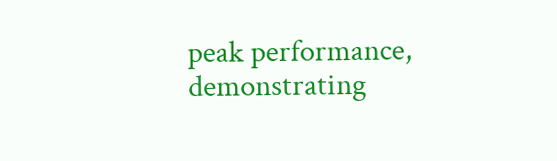peak performance, demonstrating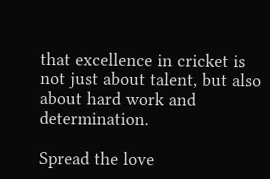that excellence in cricket is not just about talent, but also about hard work and determination.

Spread the love